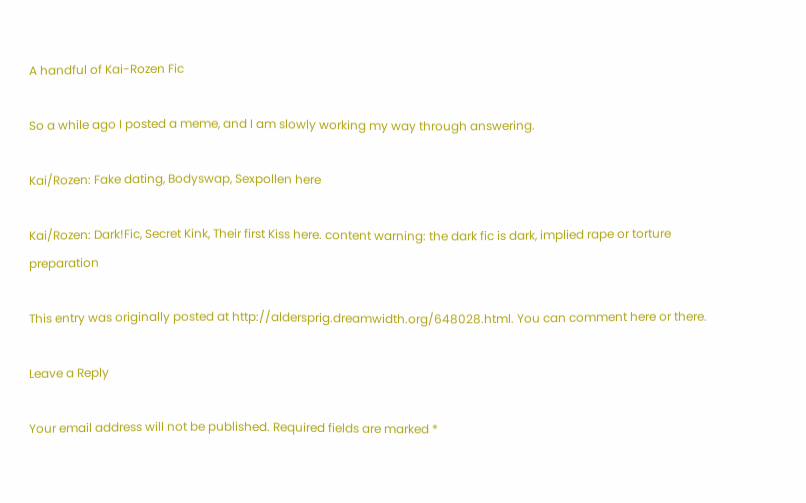A handful of Kai-Rozen Fic

So a while ago I posted a meme, and I am slowly working my way through answering.

Kai/Rozen: Fake dating, Bodyswap, Sexpollen here

Kai/Rozen: Dark!Fic, Secret Kink, Their first Kiss here. content warning: the dark fic is dark, implied rape or torture preparation

This entry was originally posted at http://aldersprig.dreamwidth.org/648028.html. You can comment here or there.

Leave a Reply

Your email address will not be published. Required fields are marked *